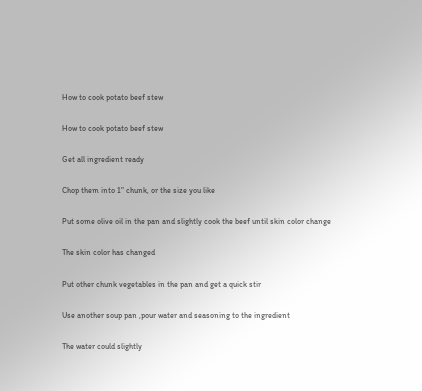How to cook potato beef stew

How to cook potato beef stew

Get all ingredient ready

Chop them into 1" chunk, or the size you like

Put some olive oil in the pan and slightly cook the beef until skin color change

The skin color has changed

Put other chunk vegetables in the pan and get a quick stir

Use another soup pan ,pour water and seasoning to the ingredient

The water could slightly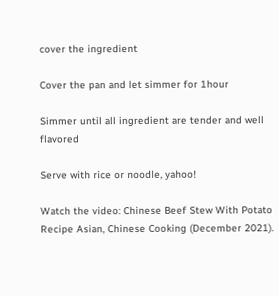cover the ingredient

Cover the pan and let simmer for 1hour

Simmer until all ingredient are tender and well flavored

Serve with rice or noodle, yahoo!

Watch the video: Chinese Beef Stew With Potato Recipe Asian, Chinese Cooking (December 2021).